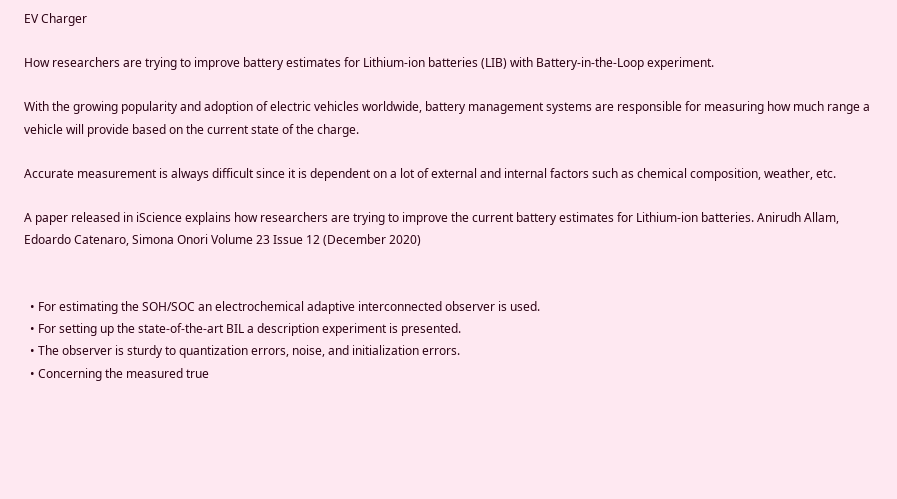EV Charger

How researchers are trying to improve battery estimates for Lithium-ion batteries (LIB) with Battery-in-the-Loop experiment.

With the growing popularity and adoption of electric vehicles worldwide, battery management systems are responsible for measuring how much range a vehicle will provide based on the current state of the charge.

Accurate measurement is always difficult since it is dependent on a lot of external and internal factors such as chemical composition, weather, etc.

A paper released in iScience explains how researchers are trying to improve the current battery estimates for Lithium-ion batteries. Anirudh Allam, Edoardo Catenaro, Simona Onori Volume 23 Issue 12 (December 2020)


  • For estimating the SOH/SOC an electrochemical adaptive interconnected observer is used.
  • For setting up the state-of-the-art BIL a description experiment is presented.
  • The observer is sturdy to quantization errors, noise, and initialization errors.
  • Concerning the measured true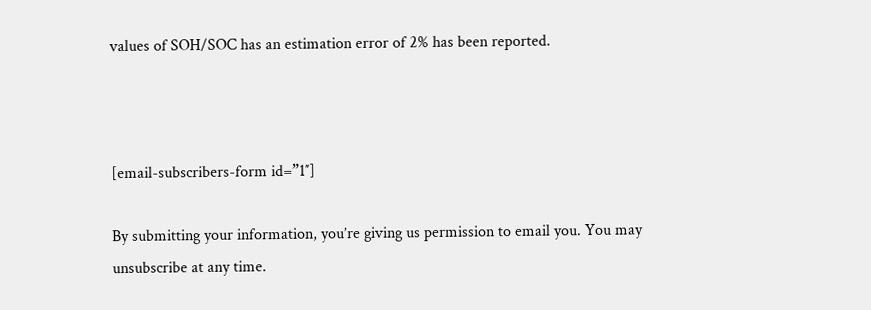values of SOH/SOC has an estimation error of 2% has been reported.



[email-subscribers-form id=”1″]

By submitting your information, you’re giving us permission to email you. You may unsubscribe at any time.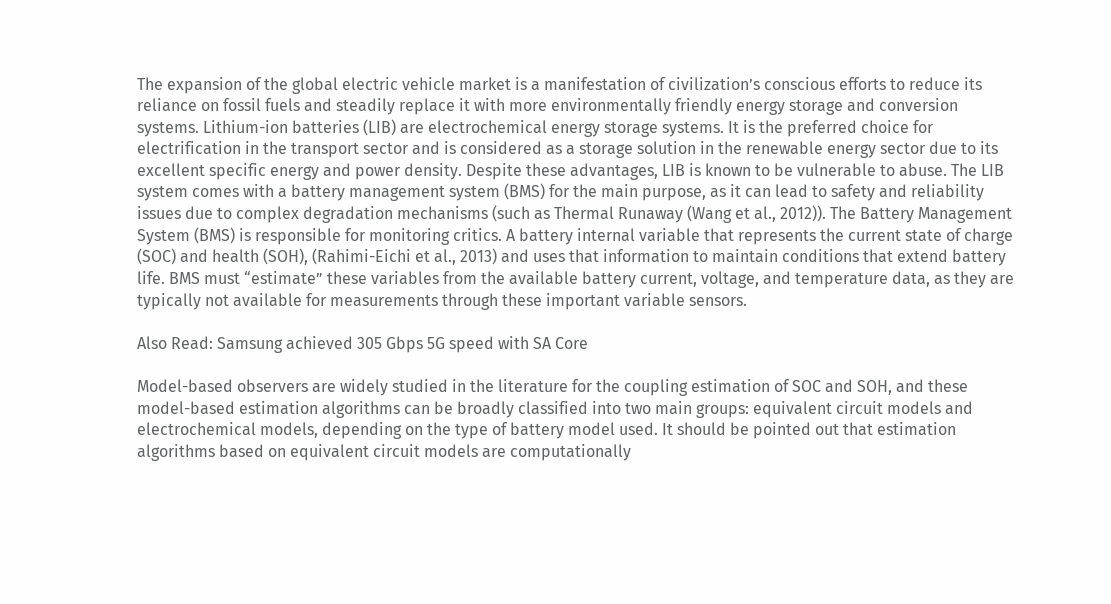The expansion of the global electric vehicle market is a manifestation of civilization’s conscious efforts to reduce its reliance on fossil fuels and steadily replace it with more environmentally friendly energy storage and conversion systems. Lithium-ion batteries (LIB) are electrochemical energy storage systems. It is the preferred choice for electrification in the transport sector and is considered as a storage solution in the renewable energy sector due to its excellent specific energy and power density. Despite these advantages, LIB is known to be vulnerable to abuse. The LIB system comes with a battery management system (BMS) for the main purpose, as it can lead to safety and reliability issues due to complex degradation mechanisms (such as Thermal Runaway (Wang et al., 2012)). The Battery Management System (BMS) is responsible for monitoring critics. A battery internal variable that represents the current state of charge (SOC) and health (SOH), (Rahimi-Eichi et al., 2013) and uses that information to maintain conditions that extend battery life. BMS must “estimate” these variables from the available battery current, voltage, and temperature data, as they are typically not available for measurements through these important variable sensors.

Also Read: Samsung achieved 305 Gbps 5G speed with SA Core

Model-based observers are widely studied in the literature for the coupling estimation of SOC and SOH, and these model-based estimation algorithms can be broadly classified into two main groups: equivalent circuit models and electrochemical models, depending on the type of battery model used. It should be pointed out that estimation algorithms based on equivalent circuit models are computationally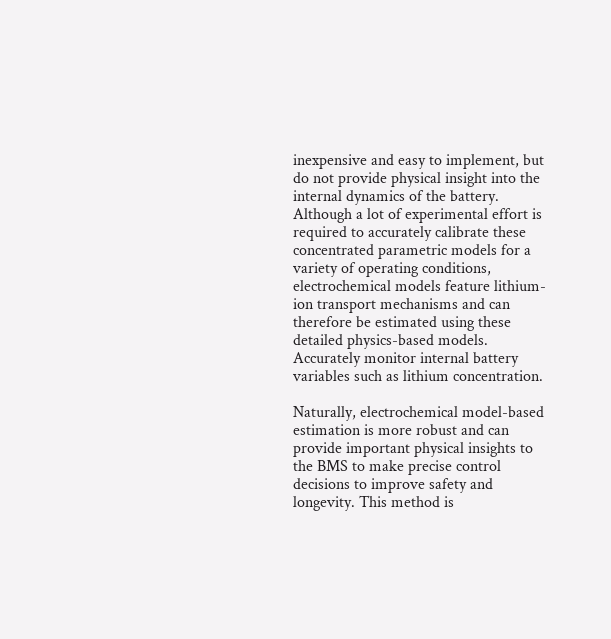inexpensive and easy to implement, but do not provide physical insight into the internal dynamics of the battery. Although a lot of experimental effort is required to accurately calibrate these concentrated parametric models for a variety of operating conditions, electrochemical models feature lithium-ion transport mechanisms and can therefore be estimated using these detailed physics-based models. Accurately monitor internal battery variables such as lithium concentration.

Naturally, electrochemical model-based estimation is more robust and can provide important physical insights to the BMS to make precise control decisions to improve safety and longevity. This method is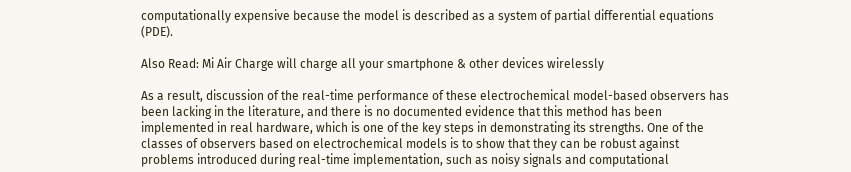computationally expensive because the model is described as a system of partial differential equations (PDE).

Also Read: Mi Air Charge will charge all your smartphone & other devices wirelessly

As a result, discussion of the real-time performance of these electrochemical model-based observers has been lacking in the literature, and there is no documented evidence that this method has been implemented in real hardware, which is one of the key steps in demonstrating its strengths. One of the classes of observers based on electrochemical models is to show that they can be robust against problems introduced during real-time implementation, such as noisy signals and computational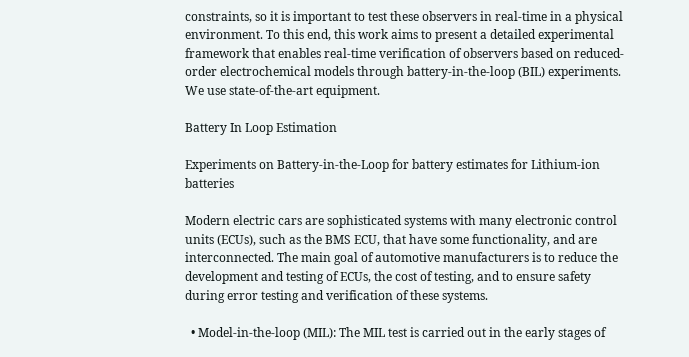constraints, so it is important to test these observers in real-time in a physical environment. To this end, this work aims to present a detailed experimental framework that enables real-time verification of observers based on reduced-order electrochemical models through battery-in-the-loop (BIL) experiments. We use state-of-the-art equipment.

Battery In Loop Estimation

Experiments on Battery-in-the-Loop for battery estimates for Lithium-ion batteries

Modern electric cars are sophisticated systems with many electronic control units (ECUs), such as the BMS ECU, that have some functionality, and are interconnected. The main goal of automotive manufacturers is to reduce the development and testing of ECUs, the cost of testing, and to ensure safety during error testing and verification of these systems.

  • Model-in-the-loop (MIL): The MIL test is carried out in the early stages of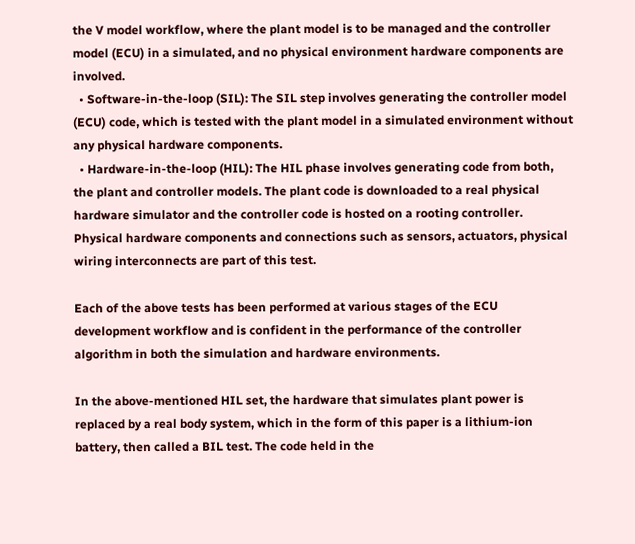the V model workflow, where the plant model is to be managed and the controller model (ECU) in a simulated, and no physical environment hardware components are involved.
  • Software-in-the-loop (SIL): The SIL step involves generating the controller model (ECU) code, which is tested with the plant model in a simulated environment without any physical hardware components.
  • Hardware-in-the-loop (HIL): The HIL phase involves generating code from both, the plant and controller models. The plant code is downloaded to a real physical hardware simulator and the controller code is hosted on a rooting controller. Physical hardware components and connections such as sensors, actuators, physical wiring interconnects are part of this test.

Each of the above tests has been performed at various stages of the ECU development workflow and is confident in the performance of the controller algorithm in both the simulation and hardware environments.

In the above-mentioned HIL set, the hardware that simulates plant power is replaced by a real body system, which in the form of this paper is a lithium-ion battery, then called a BIL test. The code held in the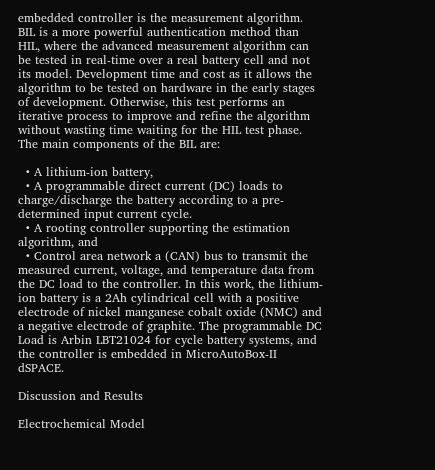embedded controller is the measurement algorithm. BIL is a more powerful authentication method than HIL, where the advanced measurement algorithm can be tested in real-time over a real battery cell and not its model. Development time and cost as it allows the algorithm to be tested on hardware in the early stages of development. Otherwise, this test performs an iterative process to improve and refine the algorithm without wasting time waiting for the HIL test phase. The main components of the BIL are:

  • A lithium-ion battery,
  • A programmable direct current (DC) loads to charge/discharge the battery according to a pre-determined input current cycle.
  • A rooting controller supporting the estimation algorithm, and
  • Control area network a (CAN) bus to transmit the measured current, voltage, and temperature data from the DC load to the controller. In this work, the lithium-ion battery is a 2Ah cylindrical cell with a positive electrode of nickel manganese cobalt oxide (NMC) and a negative electrode of graphite. The programmable DC Load is Arbin LBT21024 for cycle battery systems, and the controller is embedded in MicroAutoBox-II dSPACE.

Discussion and Results

Electrochemical Model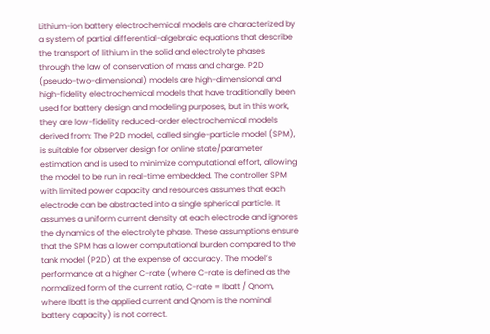Lithium-ion battery electrochemical models are characterized by a system of partial differential-algebraic equations that describe the transport of lithium in the solid and electrolyte phases through the law of conservation of mass and charge. P2D (pseudo-two-dimensional) models are high-dimensional and high-fidelity electrochemical models that have traditionally been used for battery design and modeling purposes, but in this work, they are low-fidelity reduced-order electrochemical models derived from: The P2D model, called single-particle model (SPM), is suitable for observer design for online state/parameter estimation and is used to minimize computational effort, allowing the model to be run in real-time embedded. The controller SPM with limited power capacity and resources assumes that each electrode can be abstracted into a single spherical particle. It assumes a uniform current density at each electrode and ignores the dynamics of the electrolyte phase. These assumptions ensure that the SPM has a lower computational burden compared to the tank model (P2D) at the expense of accuracy. The model’s performance at a higher C-rate (where C-rate is defined as the normalized form of the current ratio, C-rate = Ibatt / Qnom, where Ibatt is the applied current and Qnom is the nominal battery capacity) is not correct.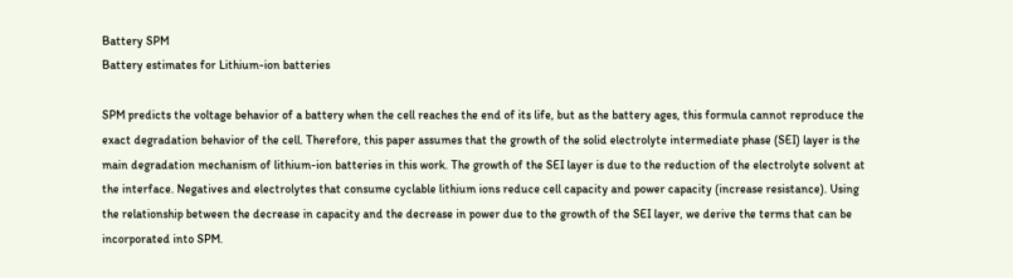Battery SPM
Battery estimates for Lithium-ion batteries

SPM predicts the voltage behavior of a battery when the cell reaches the end of its life, but as the battery ages, this formula cannot reproduce the exact degradation behavior of the cell. Therefore, this paper assumes that the growth of the solid electrolyte intermediate phase (SEI) layer is the main degradation mechanism of lithium-ion batteries in this work. The growth of the SEI layer is due to the reduction of the electrolyte solvent at the interface. Negatives and electrolytes that consume cyclable lithium ions reduce cell capacity and power capacity (increase resistance). Using the relationship between the decrease in capacity and the decrease in power due to the growth of the SEI layer, we derive the terms that can be incorporated into SPM.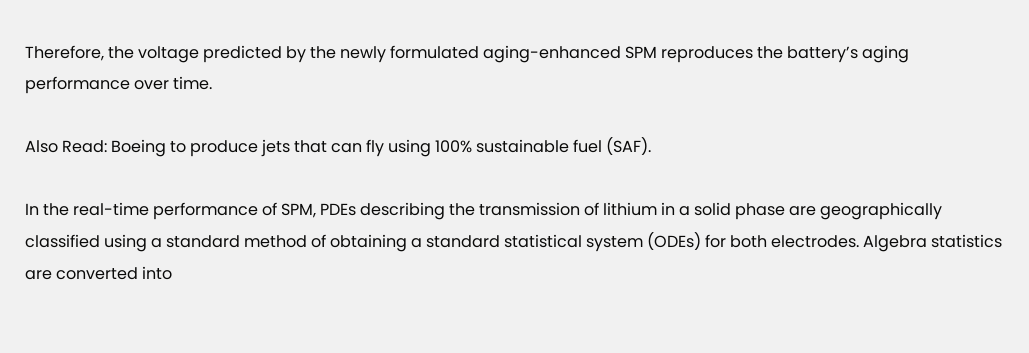Therefore, the voltage predicted by the newly formulated aging-enhanced SPM reproduces the battery’s aging performance over time.

Also Read: Boeing to produce jets that can fly using 100% sustainable fuel (SAF).

In the real-time performance of SPM, PDEs describing the transmission of lithium in a solid phase are geographically classified using a standard method of obtaining a standard statistical system (ODEs) for both electrodes. Algebra statistics are converted into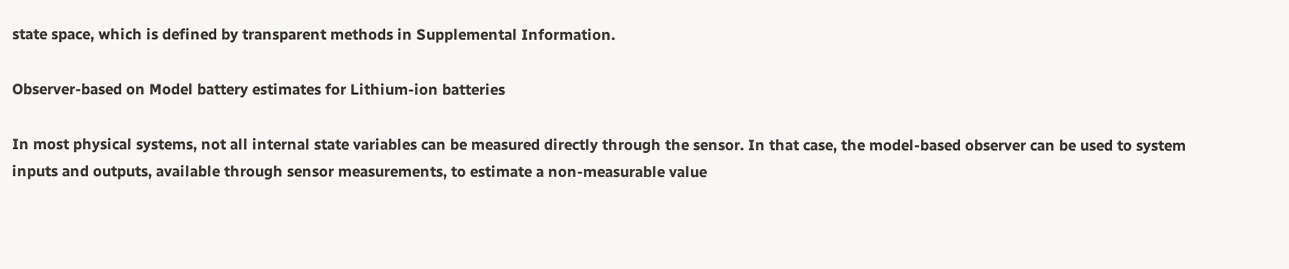state space, which is defined by transparent methods in Supplemental Information.

Observer-based on Model battery estimates for Lithium-ion batteries

In most physical systems, not all internal state variables can be measured directly through the sensor. In that case, the model-based observer can be used to system inputs and outputs, available through sensor measurements, to estimate a non-measurable value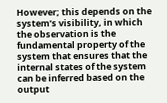However; this depends on the system’s visibility, in which the observation is the fundamental property of the system that ensures that the internal states of the system can be inferred based on the output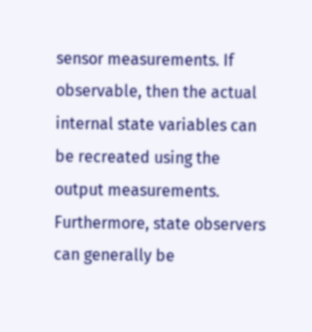sensor measurements. If observable, then the actual internal state variables can be recreated using the output measurements. Furthermore, state observers can generally be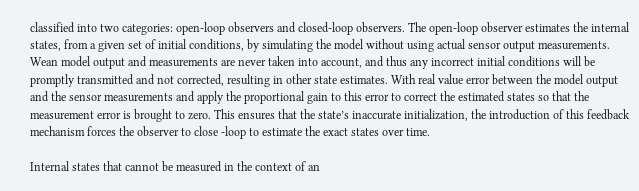classified into two categories: open-loop observers and closed-loop observers. The open-loop observer estimates the internal states, from a given set of initial conditions, by simulating the model without using actual sensor output measurements. Wean model output and measurements are never taken into account, and thus any incorrect initial conditions will be promptly transmitted and not corrected, resulting in other state estimates. With real value error between the model output and the sensor measurements and apply the proportional gain to this error to correct the estimated states so that the measurement error is brought to zero. This ensures that the state’s inaccurate initialization, the introduction of this feedback mechanism forces the observer to close -loop to estimate the exact states over time.

Internal states that cannot be measured in the context of an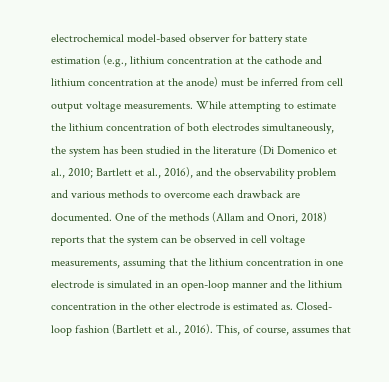electrochemical model-based observer for battery state estimation (e.g., lithium concentration at the cathode and lithium concentration at the anode) must be inferred from cell output voltage measurements. While attempting to estimate the lithium concentration of both electrodes simultaneously, the system has been studied in the literature (Di Domenico et al., 2010; Bartlett et al., 2016), and the observability problem and various methods to overcome each drawback are documented. One of the methods (Allam and Onori, 2018) reports that the system can be observed in cell voltage measurements, assuming that the lithium concentration in one electrode is simulated in an open-loop manner and the lithium concentration in the other electrode is estimated as. Closed-loop fashion (Bartlett et al., 2016). This, of course, assumes that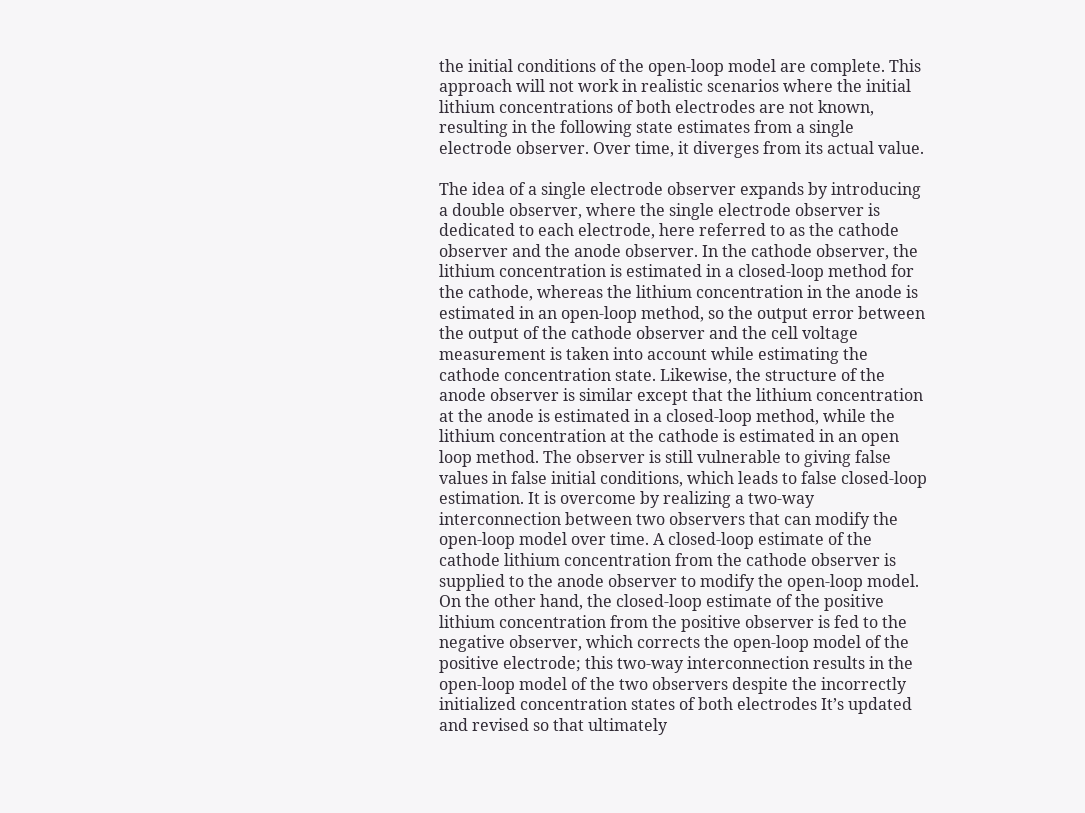the initial conditions of the open-loop model are complete. This approach will not work in realistic scenarios where the initial lithium concentrations of both electrodes are not known, resulting in the following state estimates from a single electrode observer. Over time, it diverges from its actual value.

The idea of a single electrode observer expands by introducing a double observer, where the single electrode observer is dedicated to each electrode, here referred to as the cathode observer and the anode observer. In the cathode observer, the lithium concentration is estimated in a closed-loop method for the cathode, whereas the lithium concentration in the anode is estimated in an open-loop method, so the output error between the output of the cathode observer and the cell voltage measurement is taken into account while estimating the cathode concentration state. Likewise, the structure of the anode observer is similar except that the lithium concentration at the anode is estimated in a closed-loop method, while the lithium concentration at the cathode is estimated in an open loop method. The observer is still vulnerable to giving false values in false initial conditions, which leads to false closed-loop estimation. It is overcome by realizing a two-way interconnection between two observers that can modify the open-loop model over time. A closed-loop estimate of the cathode lithium concentration from the cathode observer is supplied to the anode observer to modify the open-loop model. On the other hand, the closed-loop estimate of the positive lithium concentration from the positive observer is fed to the negative observer, which corrects the open-loop model of the positive electrode; this two-way interconnection results in the open-loop model of the two observers despite the incorrectly initialized concentration states of both electrodes It’s updated and revised so that ultimately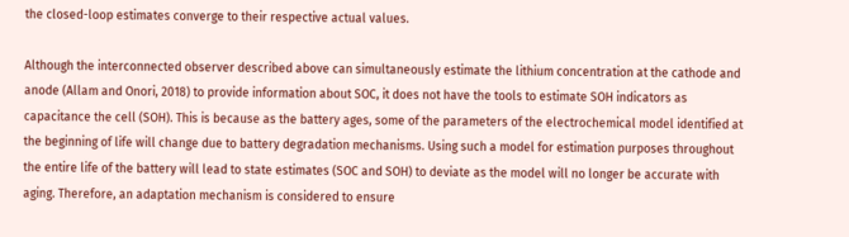the closed-loop estimates converge to their respective actual values.

Although the interconnected observer described above can simultaneously estimate the lithium concentration at the cathode and anode (Allam and Onori, 2018) to provide information about SOC, it does not have the tools to estimate SOH indicators as capacitance the cell (SOH). This is because as the battery ages, some of the parameters of the electrochemical model identified at the beginning of life will change due to battery degradation mechanisms. Using such a model for estimation purposes throughout the entire life of the battery will lead to state estimates (SOC and SOH) to deviate as the model will no longer be accurate with aging. Therefore, an adaptation mechanism is considered to ensure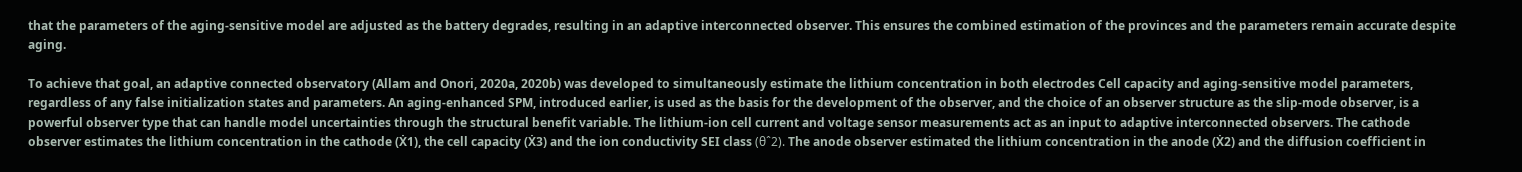that the parameters of the aging-sensitive model are adjusted as the battery degrades, resulting in an adaptive interconnected observer. This ensures the combined estimation of the provinces and the parameters remain accurate despite aging.

To achieve that goal, an adaptive connected observatory (Allam and Onori, 2020a, 2020b) was developed to simultaneously estimate the lithium concentration in both electrodes Cell capacity and aging-sensitive model parameters, regardless of any false initialization states and parameters. An aging-enhanced SPM, introduced earlier, is used as the basis for the development of the observer, and the choice of an observer structure as the slip-mode observer, is a powerful observer type that can handle model uncertainties through the structural benefit variable. The lithium-ion cell current and voltage sensor measurements act as an input to adaptive interconnected observers. The cathode observer estimates the lithium concentration in the cathode (Ẋ1), the cell capacity (Ẋ3) and the ion conductivity SEI class (θˆ2). The anode observer estimated the lithium concentration in the anode (Ẋ2) and the diffusion coefficient in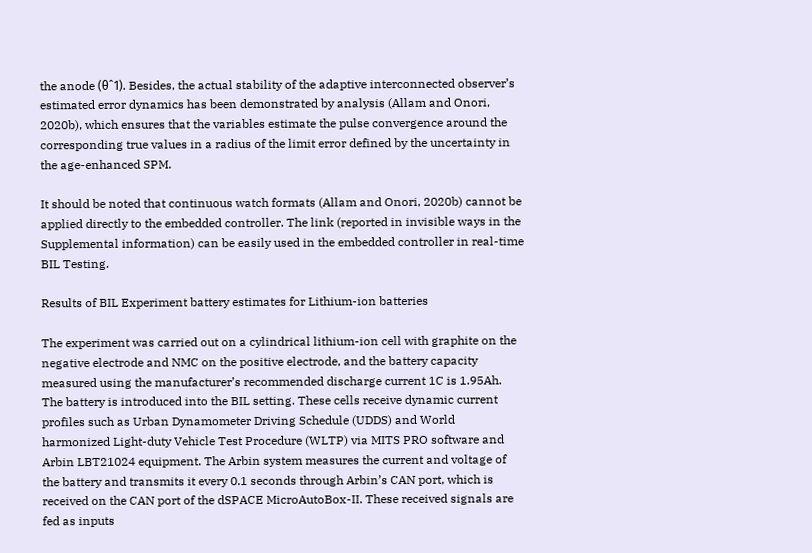the anode (θˆ1). Besides, the actual stability of the adaptive interconnected observer’s estimated error dynamics has been demonstrated by analysis (Allam and Onori, 2020b), which ensures that the variables estimate the pulse convergence around the corresponding true values in a radius of the limit error defined by the uncertainty in the age-enhanced SPM.

It should be noted that continuous watch formats (Allam and Onori, 2020b) cannot be applied directly to the embedded controller. The link (reported in invisible ways in the Supplemental information) can be easily used in the embedded controller in real-time BIL Testing.

Results of BIL Experiment battery estimates for Lithium-ion batteries

The experiment was carried out on a cylindrical lithium-ion cell with graphite on the negative electrode and NMC on the positive electrode, and the battery capacity measured using the manufacturer’s recommended discharge current 1C is 1.95Ah. The battery is introduced into the BIL setting. These cells receive dynamic current profiles such as Urban Dynamometer Driving Schedule (UDDS) and World harmonized Light-duty Vehicle Test Procedure (WLTP) via MITS PRO software and Arbin LBT21024 equipment. The Arbin system measures the current and voltage of the battery and transmits it every 0.1 seconds through Arbin’s CAN port, which is received on the CAN port of the dSPACE MicroAutoBox-II. These received signals are fed as inputs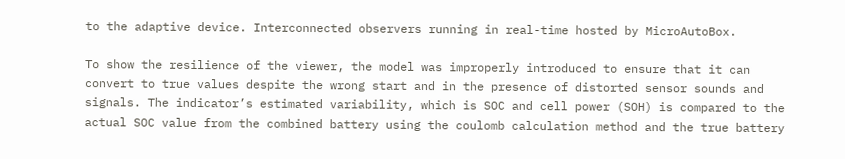to the adaptive device. Interconnected observers running in real-time hosted by MicroAutoBox.

To show the resilience of the viewer, the model was improperly introduced to ensure that it can convert to true values despite the wrong start and in the presence of distorted sensor sounds and signals. The indicator’s estimated variability, which is SOC and cell power (SOH) is compared to the actual SOC value from the combined battery using the coulomb calculation method and the true battery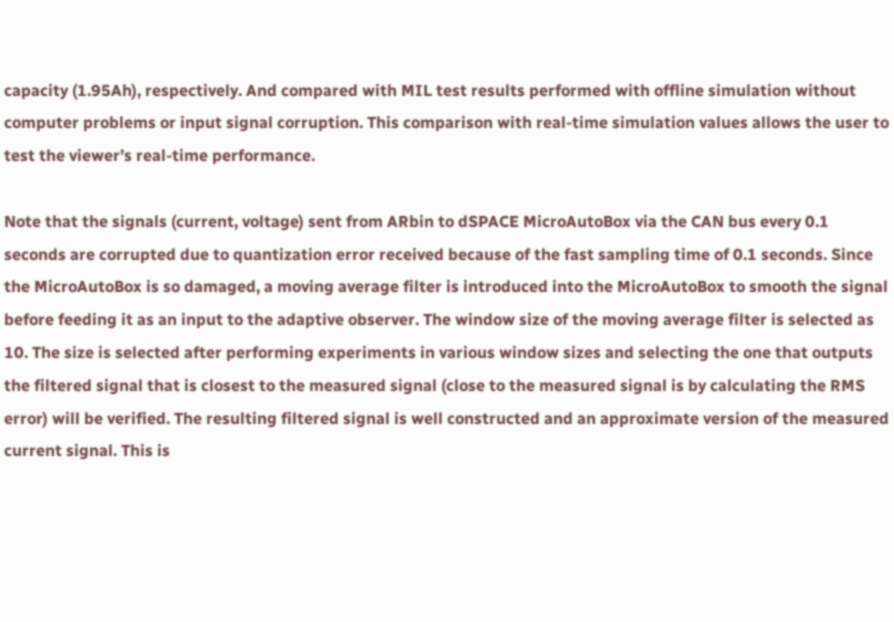capacity (1.95Ah), respectively. And compared with MIL test results performed with offline simulation without computer problems or input signal corruption. This comparison with real-time simulation values allows the user to test the viewer’s real-time performance.

Note that the signals (current, voltage) sent from ARbin to dSPACE MicroAutoBox via the CAN bus every 0.1 seconds are corrupted due to quantization error received because of the fast sampling time of 0.1 seconds. Since the MicroAutoBox is so damaged, a moving average filter is introduced into the MicroAutoBox to smooth the signal before feeding it as an input to the adaptive observer. The window size of the moving average filter is selected as 10. The size is selected after performing experiments in various window sizes and selecting the one that outputs the filtered signal that is closest to the measured signal (close to the measured signal is by calculating the RMS error) will be verified. The resulting filtered signal is well constructed and an approximate version of the measured current signal. This is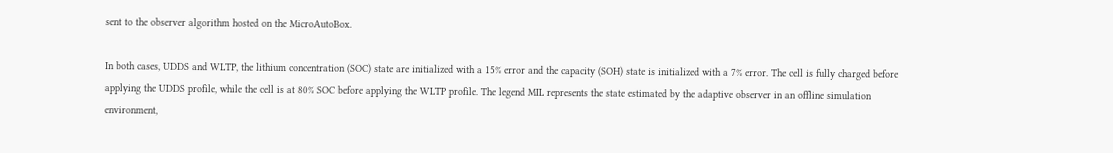sent to the observer algorithm hosted on the MicroAutoBox.

In both cases, UDDS and WLTP, the lithium concentration (SOC) state are initialized with a 15% error and the capacity (SOH) state is initialized with a 7% error. The cell is fully charged before applying the UDDS profile, while the cell is at 80% SOC before applying the WLTP profile. The legend MIL represents the state estimated by the adaptive observer in an offline simulation environment,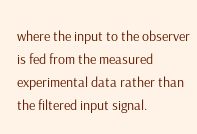where the input to the observer is fed from the measured experimental data rather than the filtered input signal.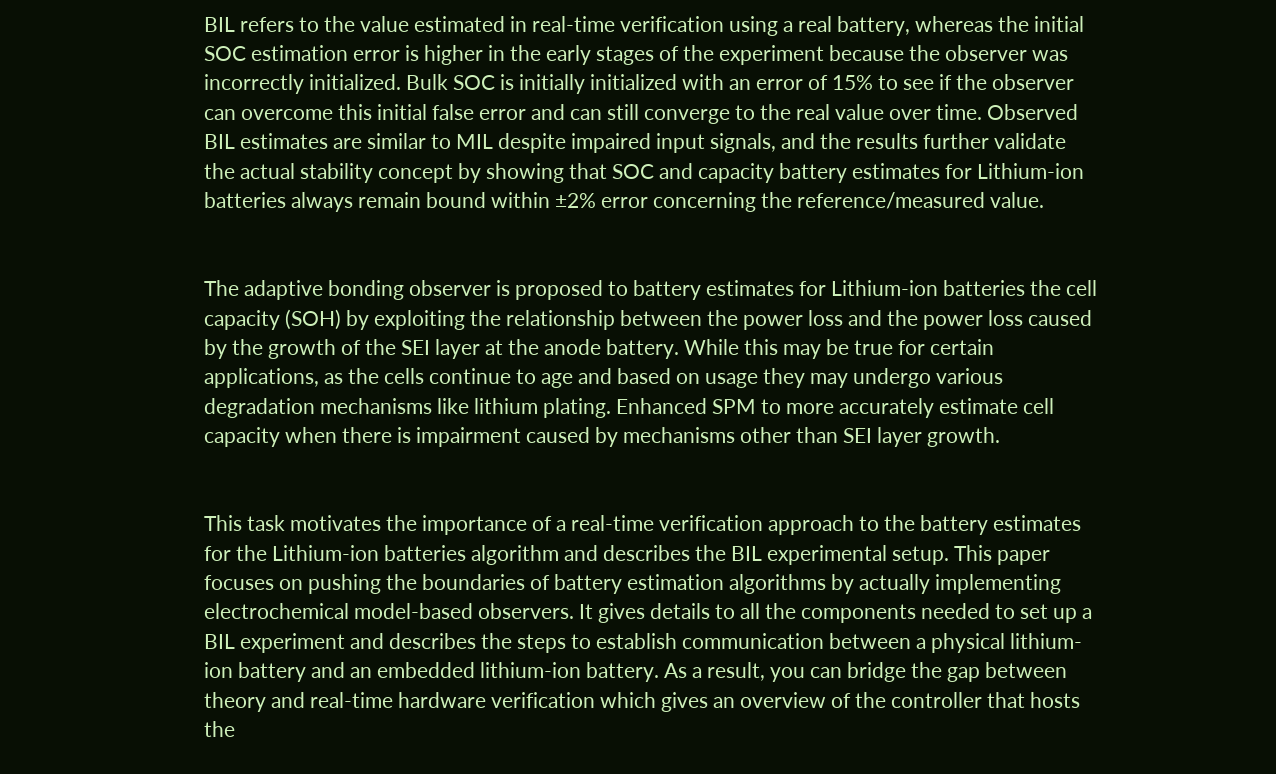BIL refers to the value estimated in real-time verification using a real battery, whereas the initial SOC estimation error is higher in the early stages of the experiment because the observer was incorrectly initialized. Bulk SOC is initially initialized with an error of 15% to see if the observer can overcome this initial false error and can still converge to the real value over time. Observed BIL estimates are similar to MIL despite impaired input signals, and the results further validate the actual stability concept by showing that SOC and capacity battery estimates for Lithium-ion batteries always remain bound within ±2% error concerning the reference/measured value.


The adaptive bonding observer is proposed to battery estimates for Lithium-ion batteries the cell capacity (SOH) by exploiting the relationship between the power loss and the power loss caused by the growth of the SEI layer at the anode battery. While this may be true for certain applications, as the cells continue to age and based on usage they may undergo various degradation mechanisms like lithium plating. Enhanced SPM to more accurately estimate cell capacity when there is impairment caused by mechanisms other than SEI layer growth.


This task motivates the importance of a real-time verification approach to the battery estimates for the Lithium-ion batteries algorithm and describes the BIL experimental setup. This paper focuses on pushing the boundaries of battery estimation algorithms by actually implementing electrochemical model-based observers. It gives details to all the components needed to set up a BIL experiment and describes the steps to establish communication between a physical lithium-ion battery and an embedded lithium-ion battery. As a result, you can bridge the gap between theory and real-time hardware verification which gives an overview of the controller that hosts the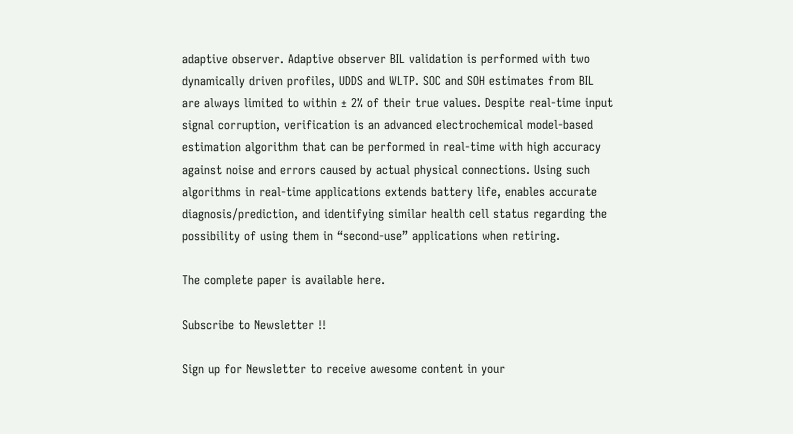adaptive observer. Adaptive observer BIL validation is performed with two dynamically driven profiles, UDDS and WLTP. SOC and SOH estimates from BIL are always limited to within ± 2% of their true values. Despite real-time input signal corruption, verification is an advanced electrochemical model-based estimation algorithm that can be performed in real-time with high accuracy against noise and errors caused by actual physical connections. Using such algorithms in real-time applications extends battery life, enables accurate diagnosis/prediction, and identifying similar health cell status regarding the possibility of using them in “second-use” applications when retiring.

The complete paper is available here.

Subscribe to Newsletter !!

Sign up for Newsletter to receive awesome content in your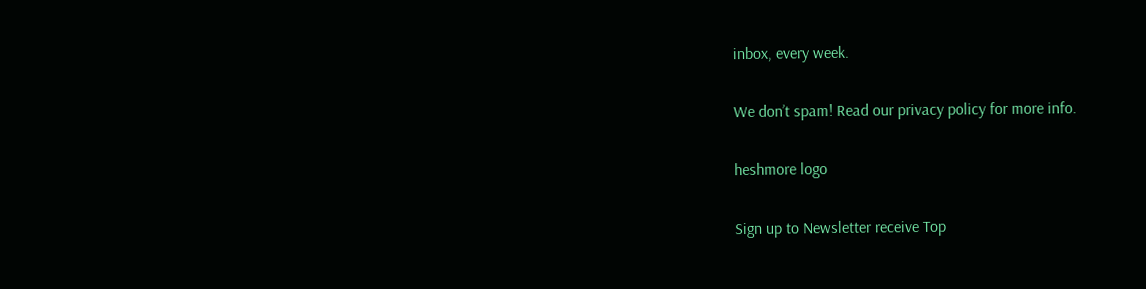inbox, every week.

We don’t spam! Read our privacy policy for more info.

heshmore logo

Sign up to Newsletter receive Top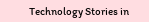Technology Stories in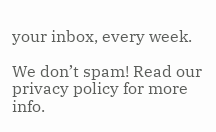your inbox, every week.

We don’t spam! Read our privacy policy for more info.